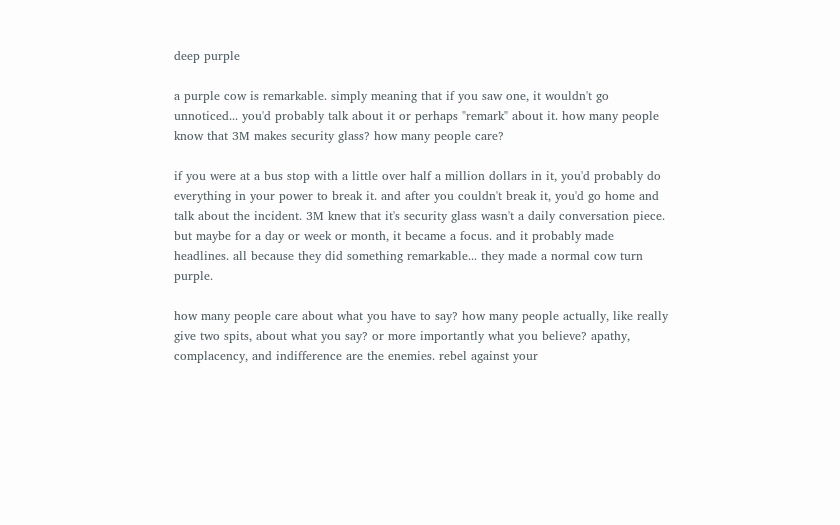deep purple

a purple cow is remarkable. simply meaning that if you saw one, it wouldn't go unnoticed... you'd probably talk about it or perhaps "remark" about it. how many people know that 3M makes security glass? how many people care?

if you were at a bus stop with a little over half a million dollars in it, you'd probably do everything in your power to break it. and after you couldn't break it, you'd go home and talk about the incident. 3M knew that it's security glass wasn't a daily conversation piece. but maybe for a day or week or month, it became a focus. and it probably made headlines. all because they did something remarkable... they made a normal cow turn purple.

how many people care about what you have to say? how many people actually, like really give two spits, about what you say? or more importantly what you believe? apathy, complacency, and indifference are the enemies. rebel against your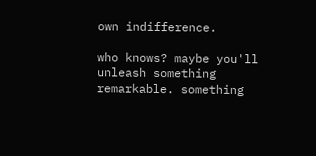own indifference.

who knows? maybe you'll unleash something remarkable. something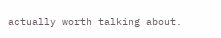actually worth talking about.